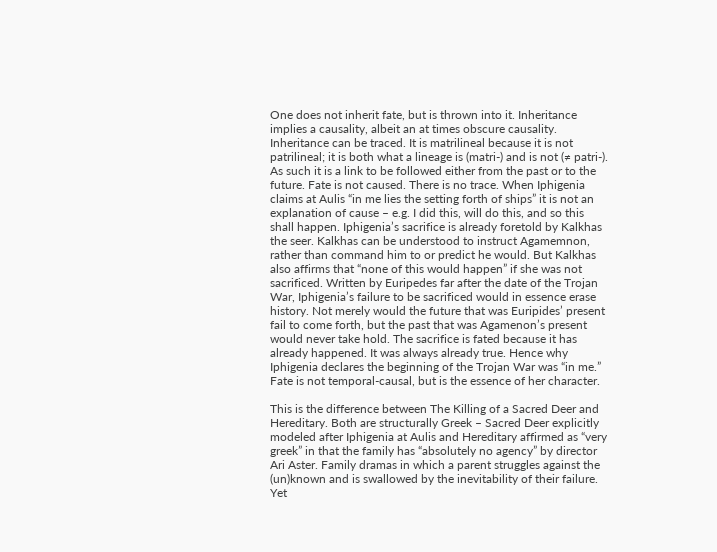One does not inherit fate, but is thrown into it. Inheritance implies a causality, albeit an at times obscure causality. Inheritance can be traced. It is matrilineal because it is not patrilineal; it is both what a lineage is (matri-) and is not (≠ patri-). As such it is a link to be followed either from the past or to the future. Fate is not caused. There is no trace. When Iphigenia claims at Aulis “in me lies the setting forth of ships” it is not an explanation of cause – e.g. I did this, will do this, and so this shall happen. Iphigenia’s sacrifice is already foretold by Kalkhas the seer. Kalkhas can be understood to instruct Agamemnon, rather than command him to or predict he would. But Kalkhas also affirms that “none of this would happen” if she was not sacrificed. Written by Euripedes far after the date of the Trojan War, Iphigenia’s failure to be sacrificed would in essence erase history. Not merely would the future that was Euripides’ present fail to come forth, but the past that was Agamenon’s present would never take hold. The sacrifice is fated because it has already happened. It was always already true. Hence why Iphigenia declares the beginning of the Trojan War was “in me.” Fate is not temporal-causal, but is the essence of her character.

This is the difference between The Killing of a Sacred Deer and Hereditary. Both are structurally Greek – Sacred Deer explicitly modeled after Iphigenia at Aulis and Hereditary affirmed as “very greek” in that the family has “absolutely no agency” by director Ari Aster. Family dramas in which a parent struggles against the (un)known and is swallowed by the inevitability of their failure. Yet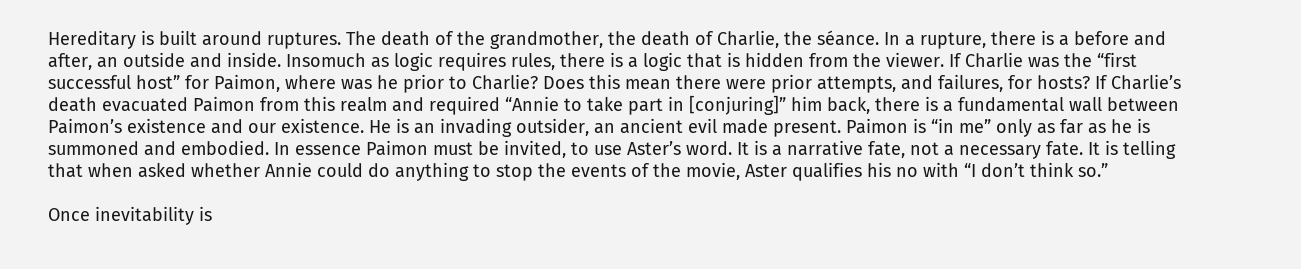Hereditary is built around ruptures. The death of the grandmother, the death of Charlie, the séance. In a rupture, there is a before and after, an outside and inside. Insomuch as logic requires rules, there is a logic that is hidden from the viewer. If Charlie was the “first successful host” for Paimon, where was he prior to Charlie? Does this mean there were prior attempts, and failures, for hosts? If Charlie’s death evacuated Paimon from this realm and required “Annie to take part in [conjuring]” him back, there is a fundamental wall between Paimon’s existence and our existence. He is an invading outsider, an ancient evil made present. Paimon is “in me” only as far as he is summoned and embodied. In essence Paimon must be invited, to use Aster’s word. It is a narrative fate, not a necessary fate. It is telling that when asked whether Annie could do anything to stop the events of the movie, Aster qualifies his no with “I don’t think so.”

Once inevitability is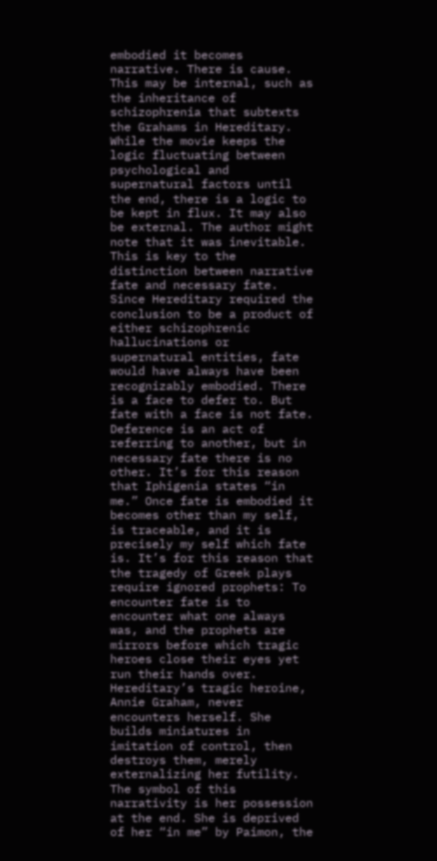embodied it becomes narrative. There is cause. This may be internal, such as the inheritance of schizophrenia that subtexts the Grahams in Hereditary. While the movie keeps the logic fluctuating between psychological and supernatural factors until the end, there is a logic to be kept in flux. It may also be external. The author might note that it was inevitable. This is key to the distinction between narrative fate and necessary fate. Since Hereditary required the conclusion to be a product of either schizophrenic hallucinations or supernatural entities, fate would have always have been recognizably embodied. There is a face to defer to. But fate with a face is not fate. Deference is an act of referring to another, but in necessary fate there is no other. It’s for this reason that Iphigenia states “in me.” Once fate is embodied it becomes other than my self, is traceable, and it is precisely my self which fate is. It’s for this reason that the tragedy of Greek plays require ignored prophets: To encounter fate is to encounter what one always was, and the prophets are mirrors before which tragic heroes close their eyes yet run their hands over. Hereditary’s tragic heroine, Annie Graham, never encounters herself. She builds miniatures in imitation of control, then destroys them, merely externalizing her futility. The symbol of this narrativity is her possession at the end. She is deprived of her “in me” by Paimon, the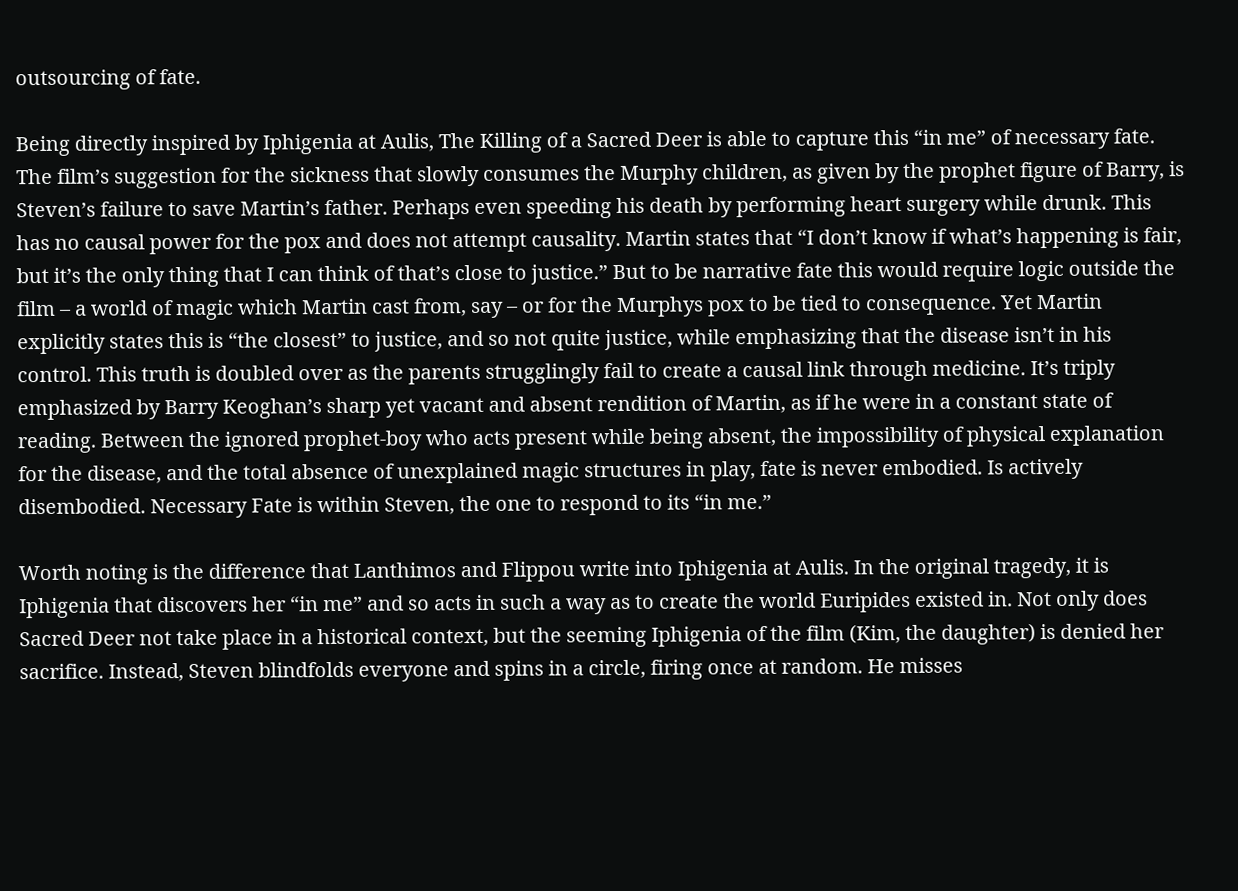outsourcing of fate.

Being directly inspired by Iphigenia at Aulis, The Killing of a Sacred Deer is able to capture this “in me” of necessary fate. The film’s suggestion for the sickness that slowly consumes the Murphy children, as given by the prophet figure of Barry, is Steven’s failure to save Martin’s father. Perhaps even speeding his death by performing heart surgery while drunk. This has no causal power for the pox and does not attempt causality. Martin states that “I don’t know if what’s happening is fair, but it’s the only thing that I can think of that’s close to justice.” But to be narrative fate this would require logic outside the film – a world of magic which Martin cast from, say – or for the Murphys pox to be tied to consequence. Yet Martin explicitly states this is “the closest” to justice, and so not quite justice, while emphasizing that the disease isn’t in his control. This truth is doubled over as the parents strugglingly fail to create a causal link through medicine. It’s triply emphasized by Barry Keoghan’s sharp yet vacant and absent rendition of Martin, as if he were in a constant state of reading. Between the ignored prophet-boy who acts present while being absent, the impossibility of physical explanation for the disease, and the total absence of unexplained magic structures in play, fate is never embodied. Is actively disembodied. Necessary Fate is within Steven, the one to respond to its “in me.”

Worth noting is the difference that Lanthimos and Flippou write into Iphigenia at Aulis. In the original tragedy, it is Iphigenia that discovers her “in me” and so acts in such a way as to create the world Euripides existed in. Not only does Sacred Deer not take place in a historical context, but the seeming Iphigenia of the film (Kim, the daughter) is denied her sacrifice. Instead, Steven blindfolds everyone and spins in a circle, firing once at random. He misses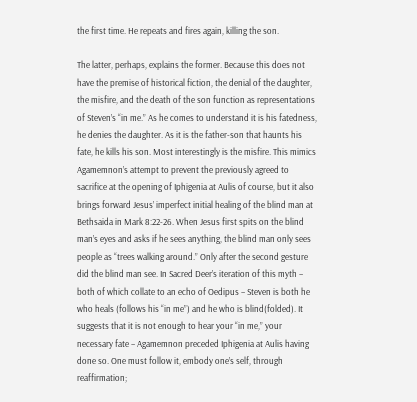the first time. He repeats and fires again, killing the son.

The latter, perhaps, explains the former. Because this does not have the premise of historical fiction, the denial of the daughter, the misfire, and the death of the son function as representations of Steven’s “in me.” As he comes to understand it is his fatedness, he denies the daughter. As it is the father-son that haunts his fate, he kills his son. Most interestingly is the misfire. This mimics Agamemnon’s attempt to prevent the previously agreed to sacrifice at the opening of Iphigenia at Aulis of course, but it also brings forward Jesus’ imperfect initial healing of the blind man at Bethsaida in Mark 8:22-26. When Jesus first spits on the blind man’s eyes and asks if he sees anything, the blind man only sees people as “trees walking around.” Only after the second gesture did the blind man see. In Sacred Deer’s iteration of this myth – both of which collate to an echo of Oedipus – Steven is both he who heals (follows his “in me”) and he who is blind(folded). It suggests that it is not enough to hear your “in me,” your necessary fate – Agamemnon preceded Iphigenia at Aulis having done so. One must follow it, embody one’s self, through reaffirmation;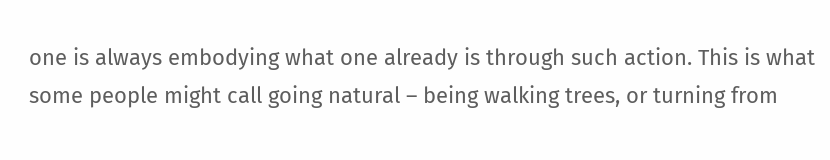one is always embodying what one already is through such action. This is what some people might call going natural – being walking trees, or turning from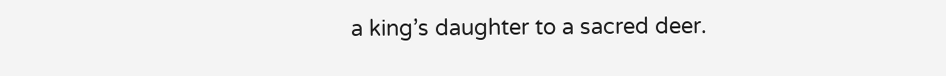a king’s daughter to a sacred deer.